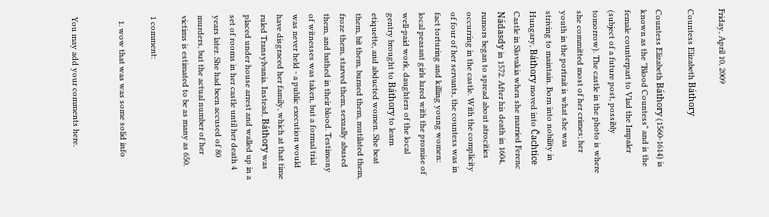Friday, April 10, 2009

Countess Elizabeth Báthory

Countess Elizabeth Báthory (1560-1614) is known as the "Blood Countess" and is the female counterpart to Vlad the Impaler (subject of a future post, possibly tomorrow). The castle in the photo is where she committed most of her crimes; her youth in the portrait is what she was striving to maintain. Born into nobility in Hungary, Báthory moved into Čachtice Castle in Slovakia when she married Ferenc Nádasdy in 1572. After his death in 1604, rumors began to spread about atrocities occurring in the castle. With the complicity of four of her servants, the countess was in fact torturing and killing young women: local peasant girls lured with the promise of well-paid work, daughters of the local gentry brought to Báthory to learn etiquette, and abducted women. She beat them, bit them, burned them, mutilated them, froze them, starved them, sexually abused them, and bathed in their blood. Testimony of witnesses was taken, but a formal trial was never held - a public execution would have disgraced her family, which at that time ruled Transylvania. Instead, Báthory was placed under house arrest and walled up in a set of rooms in her castle until her death 4 years later. She had been accused of 80 murders, but the actual number of her victims is estimated to be as many as 650.

1 comment:

  1. wow that was was some solid info


You may add your comments here.